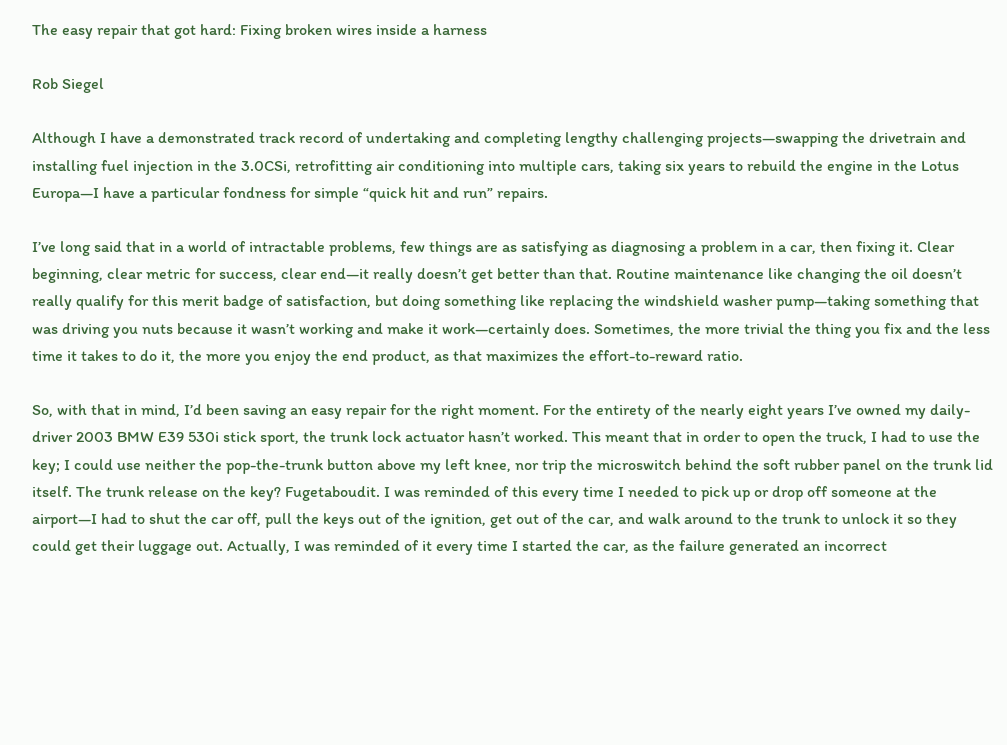The easy repair that got hard: Fixing broken wires inside a harness

Rob Siegel

Although I have a demonstrated track record of undertaking and completing lengthy challenging projects—swapping the drivetrain and installing fuel injection in the 3.0CSi, retrofitting air conditioning into multiple cars, taking six years to rebuild the engine in the Lotus Europa—I have a particular fondness for simple “quick hit and run” repairs.

I’ve long said that in a world of intractable problems, few things are as satisfying as diagnosing a problem in a car, then fixing it. Clear beginning, clear metric for success, clear end—it really doesn’t get better than that. Routine maintenance like changing the oil doesn’t really qualify for this merit badge of satisfaction, but doing something like replacing the windshield washer pump—taking something that was driving you nuts because it wasn’t working and make it work—certainly does. Sometimes, the more trivial the thing you fix and the less time it takes to do it, the more you enjoy the end product, as that maximizes the effort-to-reward ratio.

So, with that in mind, I’d been saving an easy repair for the right moment. For the entirety of the nearly eight years I’ve owned my daily-driver 2003 BMW E39 530i stick sport, the trunk lock actuator hasn’t worked. This meant that in order to open the truck, I had to use the key; I could use neither the pop-the-trunk button above my left knee, nor trip the microswitch behind the soft rubber panel on the trunk lid itself. The trunk release on the key? Fugetaboudit. I was reminded of this every time I needed to pick up or drop off someone at the airport—I had to shut the car off, pull the keys out of the ignition, get out of the car, and walk around to the trunk to unlock it so they could get their luggage out. Actually, I was reminded of it every time I started the car, as the failure generated an incorrect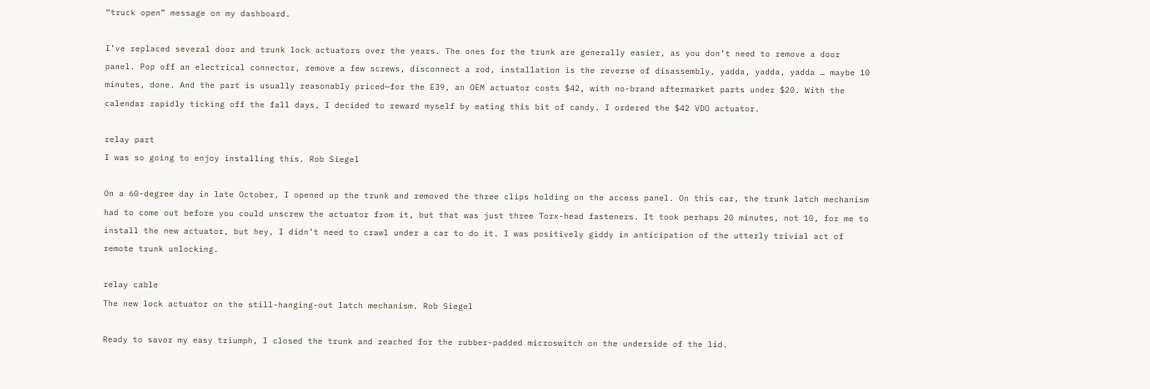“truck open” message on my dashboard.

I’ve replaced several door and trunk lock actuators over the years. The ones for the trunk are generally easier, as you don’t need to remove a door panel. Pop off an electrical connector, remove a few screws, disconnect a rod, installation is the reverse of disassembly, yadda, yadda, yadda … maybe 10 minutes, done. And the part is usually reasonably priced—for the E39, an OEM actuator costs $42, with no-brand aftermarket parts under $20. With the calendar rapidly ticking off the fall days, I decided to reward myself by eating this bit of candy. I ordered the $42 VDO actuator.

relay part
I was so going to enjoy installing this. Rob Siegel

On a 60-degree day in late October, I opened up the trunk and removed the three clips holding on the access panel. On this car, the trunk latch mechanism had to come out before you could unscrew the actuator from it, but that was just three Torx-head fasteners. It took perhaps 20 minutes, not 10, for me to install the new actuator, but hey, I didn’t need to crawl under a car to do it. I was positively giddy in anticipation of the utterly trivial act of remote trunk unlocking.

relay cable
The new lock actuator on the still-hanging-out latch mechanism. Rob Siegel

Ready to savor my easy triumph, I closed the trunk and reached for the rubber-padded microswitch on the underside of the lid.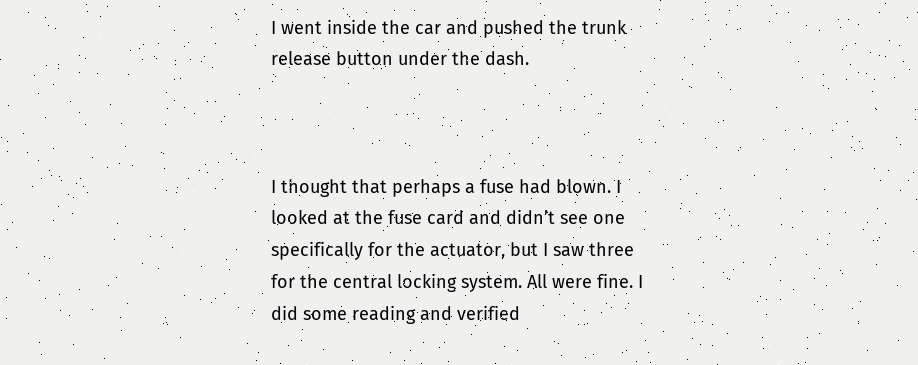I went inside the car and pushed the trunk release button under the dash.



I thought that perhaps a fuse had blown. I looked at the fuse card and didn’t see one specifically for the actuator, but I saw three for the central locking system. All were fine. I did some reading and verified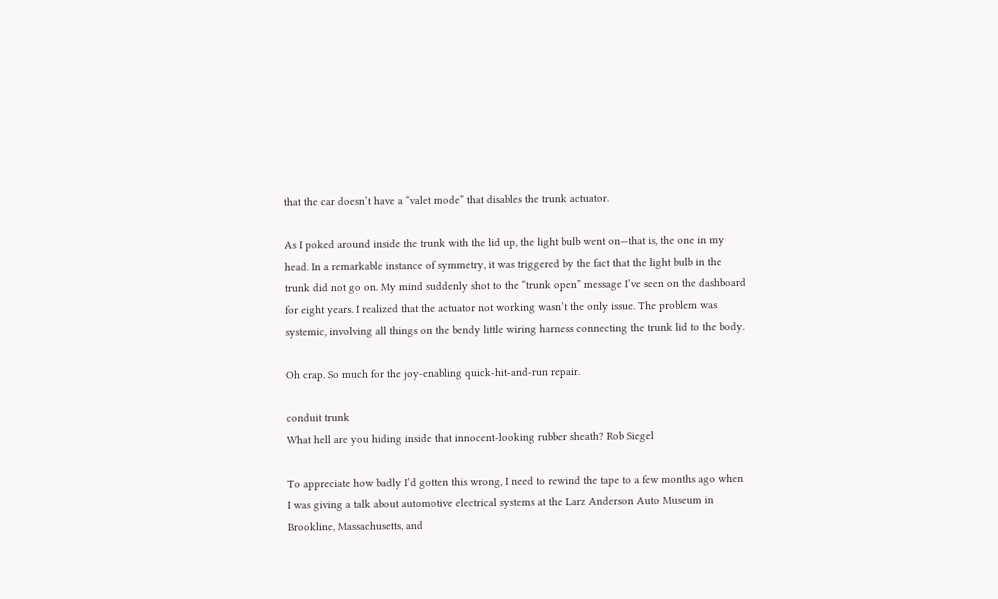that the car doesn’t have a “valet mode” that disables the trunk actuator.

As I poked around inside the trunk with the lid up, the light bulb went on—that is, the one in my head. In a remarkable instance of symmetry, it was triggered by the fact that the light bulb in the trunk did not go on. My mind suddenly shot to the “trunk open” message I’ve seen on the dashboard for eight years. I realized that the actuator not working wasn’t the only issue. The problem was systemic, involving all things on the bendy little wiring harness connecting the trunk lid to the body.

Oh crap. So much for the joy-enabling quick-hit-and-run repair.

conduit trunk
What hell are you hiding inside that innocent-looking rubber sheath? Rob Siegel

To appreciate how badly I’d gotten this wrong, I need to rewind the tape to a few months ago when I was giving a talk about automotive electrical systems at the Larz Anderson Auto Museum in Brookline, Massachusetts, and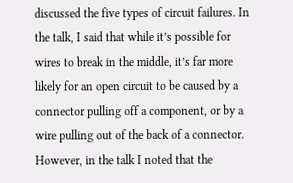discussed the five types of circuit failures. In the talk, I said that while it’s possible for wires to break in the middle, it’s far more likely for an open circuit to be caused by a connector pulling off a component, or by a wire pulling out of the back of a connector. However, in the talk I noted that the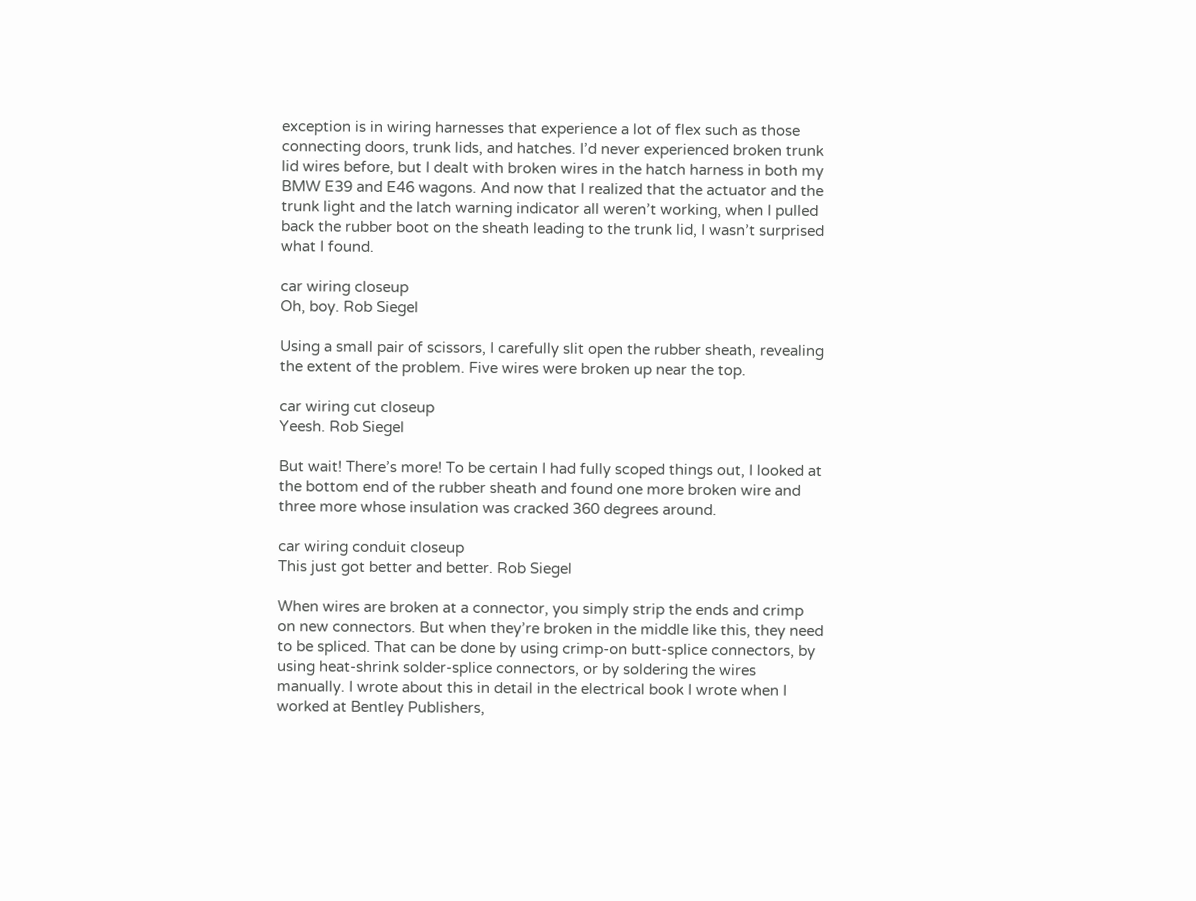exception is in wiring harnesses that experience a lot of flex such as those connecting doors, trunk lids, and hatches. I’d never experienced broken trunk lid wires before, but I dealt with broken wires in the hatch harness in both my BMW E39 and E46 wagons. And now that I realized that the actuator and the trunk light and the latch warning indicator all weren’t working, when I pulled back the rubber boot on the sheath leading to the trunk lid, I wasn’t surprised what I found.

car wiring closeup
Oh, boy. Rob Siegel

Using a small pair of scissors, I carefully slit open the rubber sheath, revealing the extent of the problem. Five wires were broken up near the top.

car wiring cut closeup
Yeesh. Rob Siegel

But wait! There’s more! To be certain I had fully scoped things out, I looked at the bottom end of the rubber sheath and found one more broken wire and three more whose insulation was cracked 360 degrees around.

car wiring conduit closeup
This just got better and better. Rob Siegel

When wires are broken at a connector, you simply strip the ends and crimp on new connectors. But when they’re broken in the middle like this, they need to be spliced. That can be done by using crimp-on butt-splice connectors, by using heat-shrink solder-splice connectors, or by soldering the wires manually. I wrote about this in detail in the electrical book I wrote when I worked at Bentley Publishers,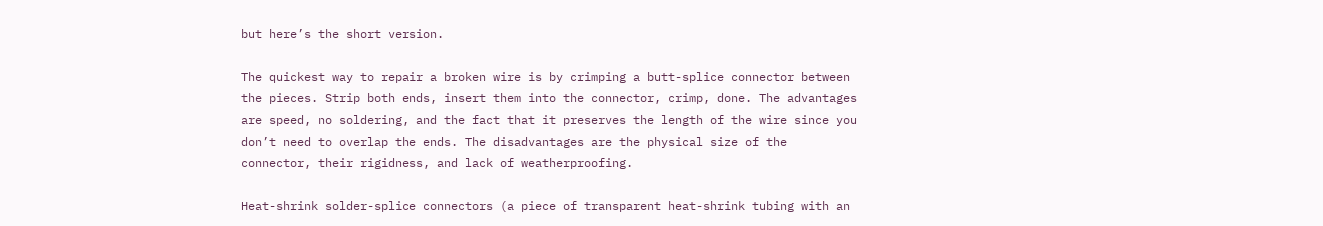but here’s the short version.

The quickest way to repair a broken wire is by crimping a butt-splice connector between the pieces. Strip both ends, insert them into the connector, crimp, done. The advantages are speed, no soldering, and the fact that it preserves the length of the wire since you don’t need to overlap the ends. The disadvantages are the physical size of the connector, their rigidness, and lack of weatherproofing.

Heat-shrink solder-splice connectors (a piece of transparent heat-shrink tubing with an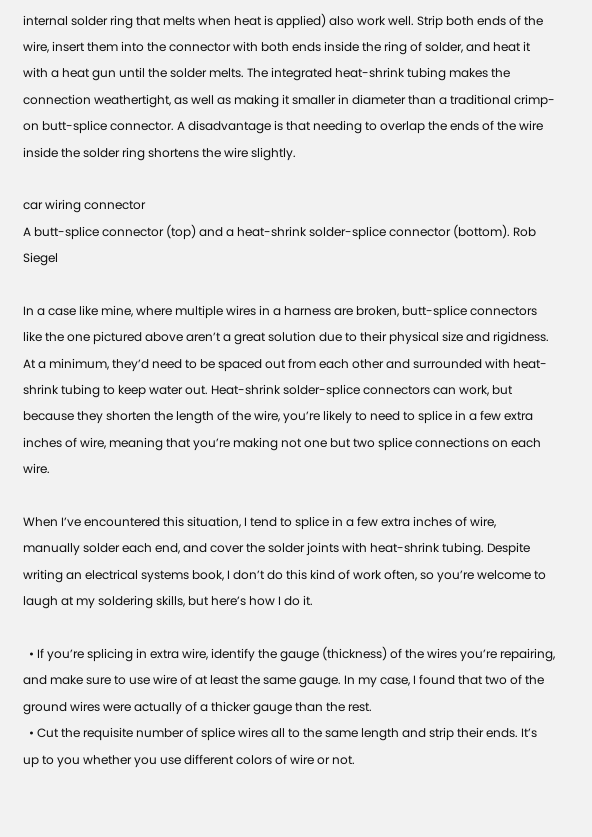internal solder ring that melts when heat is applied) also work well. Strip both ends of the wire, insert them into the connector with both ends inside the ring of solder, and heat it with a heat gun until the solder melts. The integrated heat-shrink tubing makes the connection weathertight, as well as making it smaller in diameter than a traditional crimp-on butt-splice connector. A disadvantage is that needing to overlap the ends of the wire inside the solder ring shortens the wire slightly.

car wiring connector
A butt-splice connector (top) and a heat-shrink solder-splice connector (bottom). Rob Siegel

In a case like mine, where multiple wires in a harness are broken, butt-splice connectors like the one pictured above aren’t a great solution due to their physical size and rigidness. At a minimum, they’d need to be spaced out from each other and surrounded with heat-shrink tubing to keep water out. Heat-shrink solder-splice connectors can work, but because they shorten the length of the wire, you’re likely to need to splice in a few extra inches of wire, meaning that you’re making not one but two splice connections on each wire.

When I’ve encountered this situation, I tend to splice in a few extra inches of wire, manually solder each end, and cover the solder joints with heat-shrink tubing. Despite writing an electrical systems book, I don’t do this kind of work often, so you’re welcome to laugh at my soldering skills, but here’s how I do it.

  • If you’re splicing in extra wire, identify the gauge (thickness) of the wires you’re repairing, and make sure to use wire of at least the same gauge. In my case, I found that two of the ground wires were actually of a thicker gauge than the rest.
  • Cut the requisite number of splice wires all to the same length and strip their ends. It’s up to you whether you use different colors of wire or not.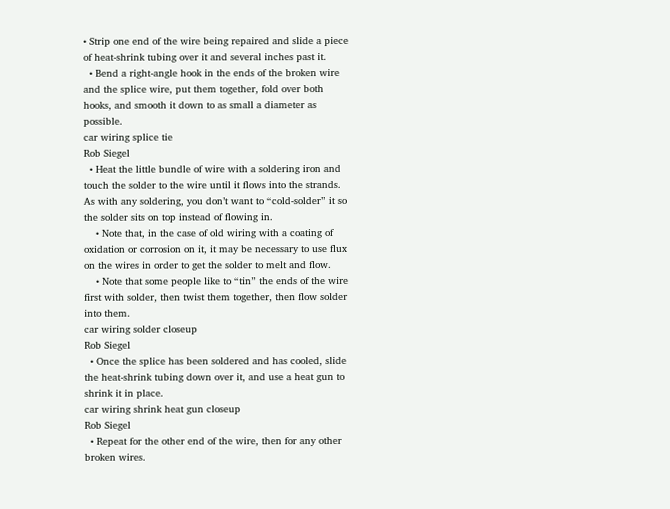• Strip one end of the wire being repaired and slide a piece of heat-shrink tubing over it and several inches past it.
  • Bend a right-angle hook in the ends of the broken wire and the splice wire, put them together, fold over both hooks, and smooth it down to as small a diameter as possible.
car wiring splice tie
Rob Siegel
  • Heat the little bundle of wire with a soldering iron and touch the solder to the wire until it flows into the strands. As with any soldering, you don’t want to “cold-solder” it so the solder sits on top instead of flowing in.
    • Note that, in the case of old wiring with a coating of oxidation or corrosion on it, it may be necessary to use flux on the wires in order to get the solder to melt and flow.
    • Note that some people like to “tin” the ends of the wire first with solder, then twist them together, then flow solder into them.
car wiring solder closeup
Rob Siegel
  • Once the splice has been soldered and has cooled, slide the heat-shrink tubing down over it, and use a heat gun to shrink it in place.
car wiring shrink heat gun closeup
Rob Siegel
  • Repeat for the other end of the wire, then for any other broken wires.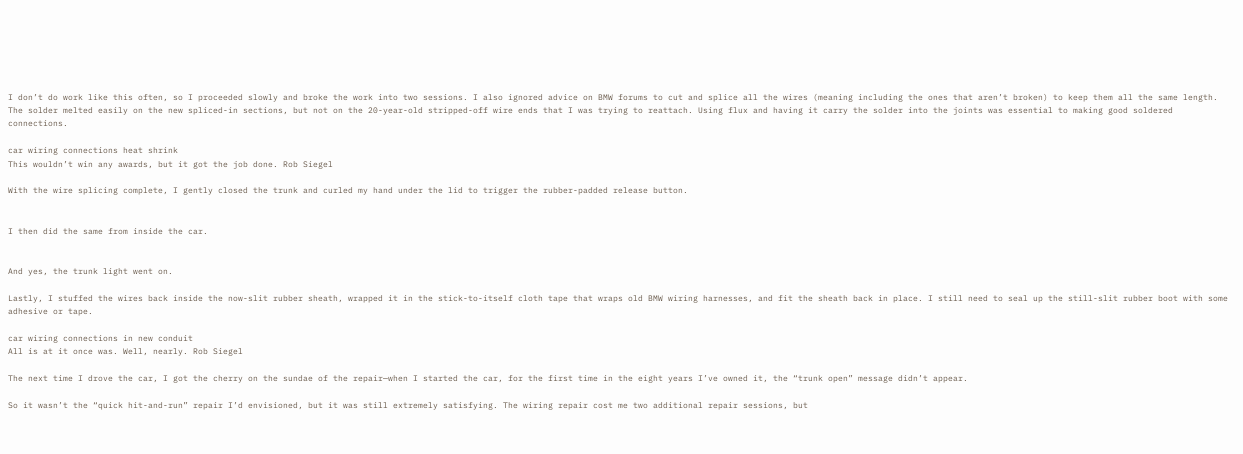I don’t do work like this often, so I proceeded slowly and broke the work into two sessions. I also ignored advice on BMW forums to cut and splice all the wires (meaning including the ones that aren’t broken) to keep them all the same length. The solder melted easily on the new spliced-in sections, but not on the 20-year-old stripped-off wire ends that I was trying to reattach. Using flux and having it carry the solder into the joints was essential to making good soldered connections.

car wiring connections heat shrink
This wouldn’t win any awards, but it got the job done. Rob Siegel

With the wire splicing complete, I gently closed the trunk and curled my hand under the lid to trigger the rubber-padded release button.


I then did the same from inside the car.


And yes, the trunk light went on.

Lastly, I stuffed the wires back inside the now-slit rubber sheath, wrapped it in the stick-to-itself cloth tape that wraps old BMW wiring harnesses, and fit the sheath back in place. I still need to seal up the still-slit rubber boot with some adhesive or tape.

car wiring connections in new conduit
All is at it once was. Well, nearly. Rob Siegel

The next time I drove the car, I got the cherry on the sundae of the repair—when I started the car, for the first time in the eight years I’ve owned it, the “trunk open” message didn’t appear.

So it wasn’t the “quick hit-and-run” repair I’d envisioned, but it was still extremely satisfying. The wiring repair cost me two additional repair sessions, but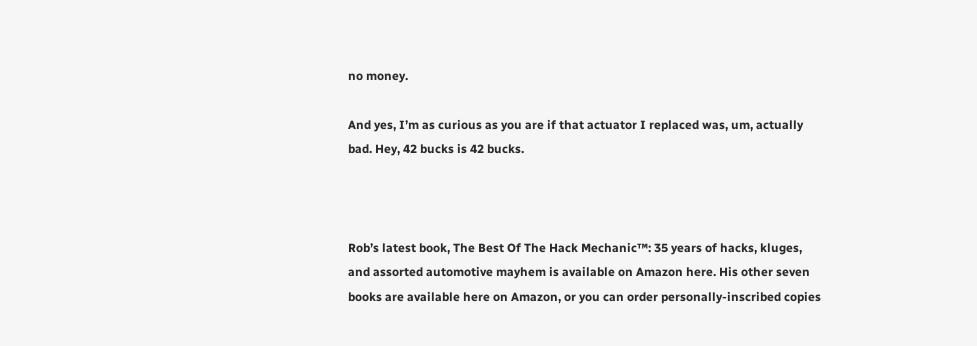no money.

And yes, I’m as curious as you are if that actuator I replaced was, um, actually bad. Hey, 42 bucks is 42 bucks.



Rob’s latest book, The Best Of The Hack Mechanic™: 35 years of hacks, kluges, and assorted automotive mayhem is available on Amazon here. His other seven books are available here on Amazon, or you can order personally-inscribed copies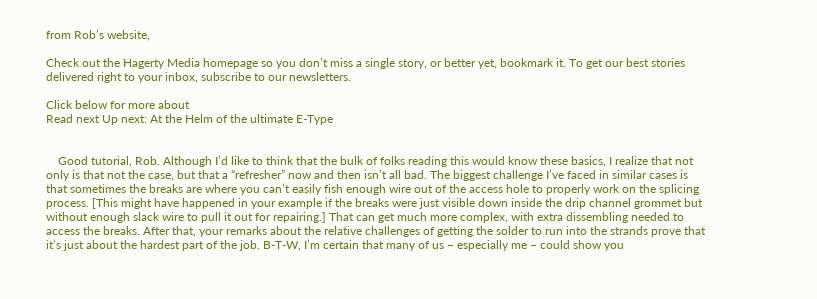from Rob’s website,

Check out the Hagerty Media homepage so you don’t miss a single story, or better yet, bookmark it. To get our best stories delivered right to your inbox, subscribe to our newsletters.

Click below for more about
Read next Up next: At the Helm of the ultimate E-Type


    Good tutorial, Rob. Although I’d like to think that the bulk of folks reading this would know these basics, I realize that not only is that not the case, but that a “refresher” now and then isn’t all bad. The biggest challenge I’ve faced in similar cases is that sometimes the breaks are where you can’t easily fish enough wire out of the access hole to properly work on the splicing process. [This might have happened in your example if the breaks were just visible down inside the drip channel grommet but without enough slack wire to pull it out for repairing.] That can get much more complex, with extra dissembling needed to access the breaks. After that, your remarks about the relative challenges of getting the solder to run into the strands prove that it’s just about the hardest part of the job. B-T-W, I’m certain that many of us – especially me – could show you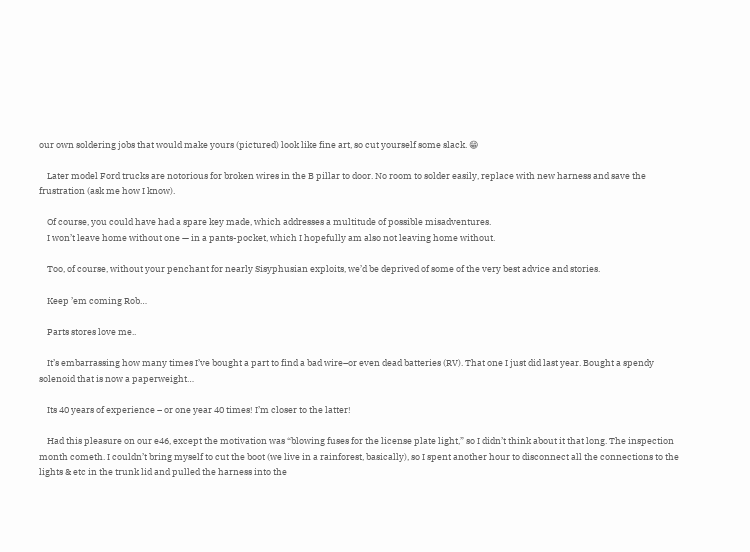our own soldering jobs that would make yours (pictured) look like fine art, so cut yourself some slack. 😁

    Later model Ford trucks are notorious for broken wires in the B pillar to door. No room to solder easily, replace with new harness and save the frustration (ask me how I know).

    Of course, you could have had a spare key made, which addresses a multitude of possible misadventures.
    I won’t leave home without one — in a pants-pocket, which I hopefully am also not leaving home without.

    Too, of course, without your penchant for nearly Sisyphusian exploits, we’d be deprived of some of the very best advice and stories.

    Keep ’em coming Rob…

    Parts stores love me..

    It’s embarrassing how many times I’ve bought a part to find a bad wire–or even dead batteries (RV). That one I just did last year. Bought a spendy solenoid that is now a paperweight…

    Its 40 years of experience – or one year 40 times! I’m closer to the latter!

    Had this pleasure on our e46, except the motivation was “blowing fuses for the license plate light,” so I didn’t think about it that long. The inspection month cometh. I couldn’t bring myself to cut the boot (we live in a rainforest, basically), so I spent another hour to disconnect all the connections to the lights & etc in the trunk lid and pulled the harness into the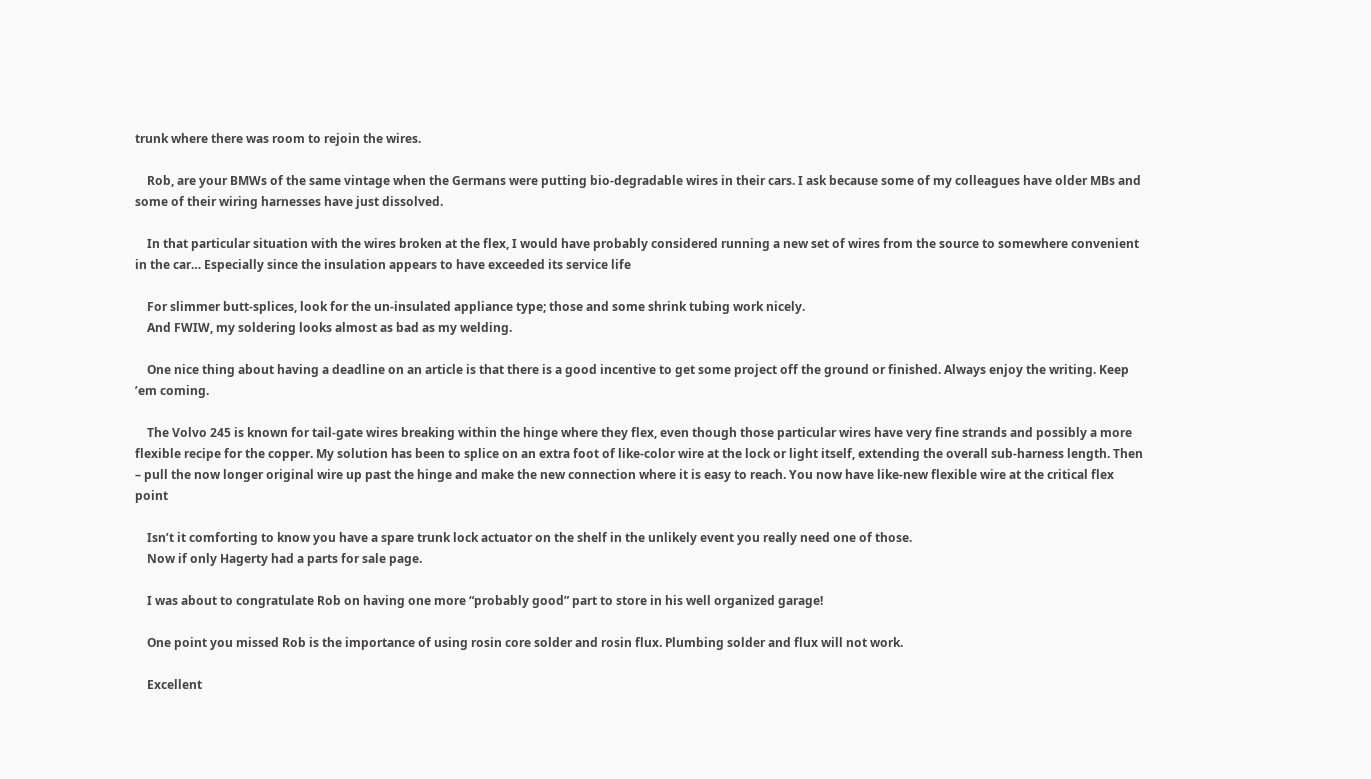trunk where there was room to rejoin the wires.

    Rob, are your BMWs of the same vintage when the Germans were putting bio-degradable wires in their cars. I ask because some of my colleagues have older MBs and some of their wiring harnesses have just dissolved.

    In that particular situation with the wires broken at the flex, I would have probably considered running a new set of wires from the source to somewhere convenient in the car… Especially since the insulation appears to have exceeded its service life

    For slimmer butt-splices, look for the un-insulated appliance type; those and some shrink tubing work nicely.
    And FWIW, my soldering looks almost as bad as my welding.

    One nice thing about having a deadline on an article is that there is a good incentive to get some project off the ground or finished. Always enjoy the writing. Keep ’em coming.

    The Volvo 245 is known for tail-gate wires breaking within the hinge where they flex, even though those particular wires have very fine strands and possibly a more flexible recipe for the copper. My solution has been to splice on an extra foot of like-color wire at the lock or light itself, extending the overall sub-harness length. Then – pull the now longer original wire up past the hinge and make the new connection where it is easy to reach. You now have like-new flexible wire at the critical flex point

    Isn’t it comforting to know you have a spare trunk lock actuator on the shelf in the unlikely event you really need one of those.
    Now if only Hagerty had a parts for sale page.

    I was about to congratulate Rob on having one more “probably good” part to store in his well organized garage!

    One point you missed Rob is the importance of using rosin core solder and rosin flux. Plumbing solder and flux will not work.

    Excellent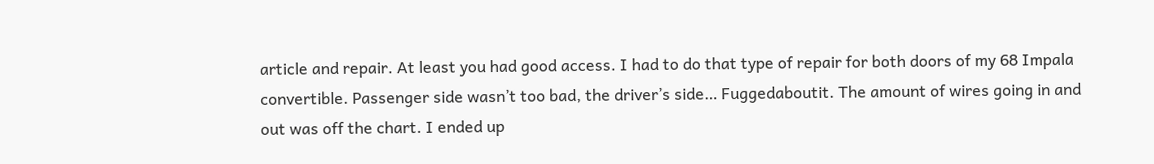article and repair. At least you had good access. I had to do that type of repair for both doors of my 68 Impala convertible. Passenger side wasn’t too bad, the driver’s side… Fuggedaboutit. The amount of wires going in and out was off the chart. I ended up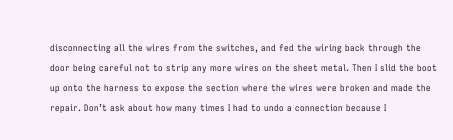disconnecting all the wires from the switches, and fed the wiring back through the door being careful not to strip any more wires on the sheet metal. Then I slid the boot up onto the harness to expose the section where the wires were broken and made the repair. Don’t ask about how many times I had to undo a connection because I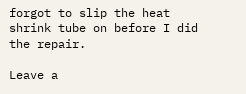forgot to slip the heat shrink tube on before I did the repair.

Leave a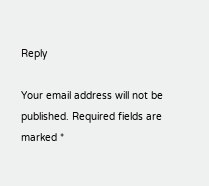Reply

Your email address will not be published. Required fields are marked *